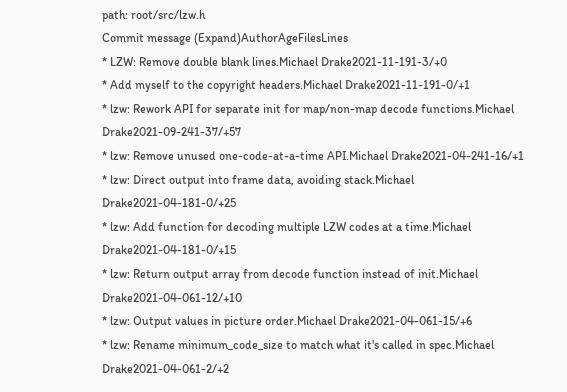path: root/src/lzw.h
Commit message (Expand)AuthorAgeFilesLines
* LZW: Remove double blank lines.Michael Drake2021-11-191-3/+0
* Add myself to the copyright headers.Michael Drake2021-11-191-0/+1
* lzw: Rework API for separate init for map/non-map decode functions.Michael Drake2021-09-241-37/+57
* lzw: Remove unused one-code-at-a-time API.Michael Drake2021-04-241-16/+1
* lzw: Direct output into frame data, avoiding stack.Michael Drake2021-04-181-0/+25
* lzw: Add function for decoding multiple LZW codes at a time.Michael Drake2021-04-181-0/+15
* lzw: Return output array from decode function instead of init.Michael Drake2021-04-061-12/+10
* lzw: Output values in picture order.Michael Drake2021-04-061-15/+6
* lzw: Rename minimum_code_size to match what it's called in spec.Michael Drake2021-04-061-2/+2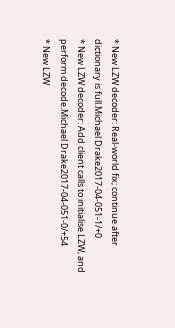* New LZW decoder: Real-world fix; continue after dictionary is full.Michael Drake2017-04-051-1/+0
* New LZW decoder: Add client calls to initialise LZW, and perform decode.Michael Drake2017-04-051-0/+54
* New LZW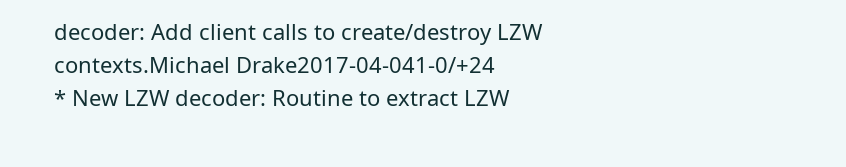decoder: Add client calls to create/destroy LZW contexts.Michael Drake2017-04-041-0/+24
* New LZW decoder: Routine to extract LZW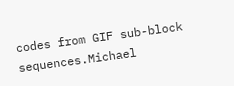codes from GIF sub-block sequences.Michael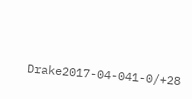Drake2017-04-041-0/+28